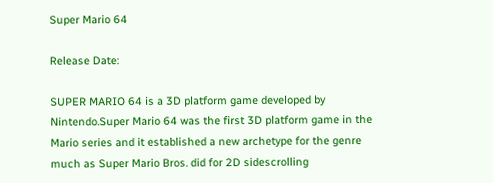Super Mario 64

Release Date:

SUPER MARIO 64 is a 3D platform game developed by Nintendo.Super Mario 64 was the first 3D platform game in the Mario series and it established a new archetype for the genre much as Super Mario Bros. did for 2D sidescrolling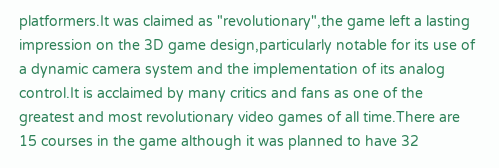platformers.It was claimed as "revolutionary",the game left a lasting impression on the 3D game design,particularly notable for its use of a dynamic camera system and the implementation of its analog control.It is acclaimed by many critics and fans as one of the greatest and most revolutionary video games of all time.There are 15 courses in the game although it was planned to have 32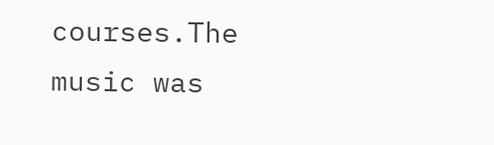courses.The music was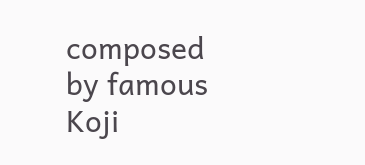composed by famous Koji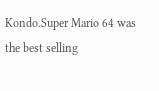Kondo.Super Mario 64 was the best selling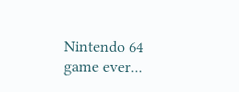Nintendo 64 game ever...